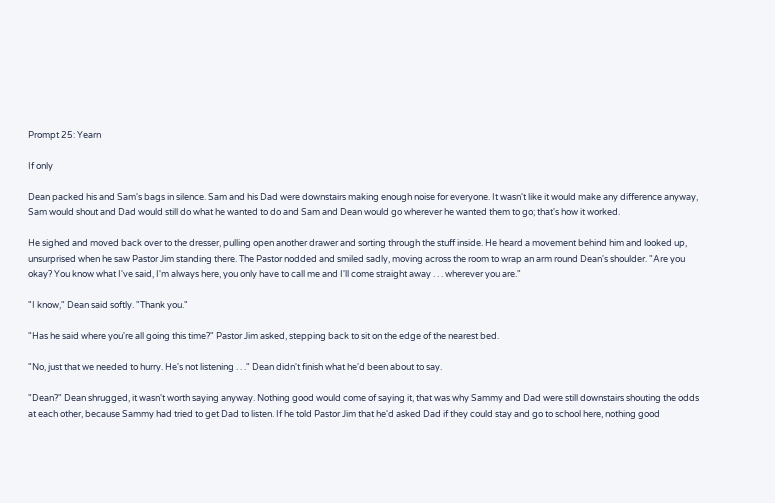Prompt 25: Yearn

If only

Dean packed his and Sam's bags in silence. Sam and his Dad were downstairs making enough noise for everyone. It wasn't like it would make any difference anyway, Sam would shout and Dad would still do what he wanted to do and Sam and Dean would go wherever he wanted them to go; that's how it worked.

He sighed and moved back over to the dresser, pulling open another drawer and sorting through the stuff inside. He heard a movement behind him and looked up, unsurprised when he saw Pastor Jim standing there. The Pastor nodded and smiled sadly, moving across the room to wrap an arm round Dean's shoulder. "Are you okay? You know what I've said, I'm always here, you only have to call me and I'll come straight away . . . wherever you are."

"I know," Dean said softly. "Thank you."

"Has he said where you're all going this time?" Pastor Jim asked, stepping back to sit on the edge of the nearest bed.

"No, just that we needed to hurry. He's not listening . . ." Dean didn't finish what he'd been about to say.

"Dean?" Dean shrugged, it wasn't worth saying anyway. Nothing good would come of saying it, that was why Sammy and Dad were still downstairs shouting the odds at each other, because Sammy had tried to get Dad to listen. If he told Pastor Jim that he'd asked Dad if they could stay and go to school here, nothing good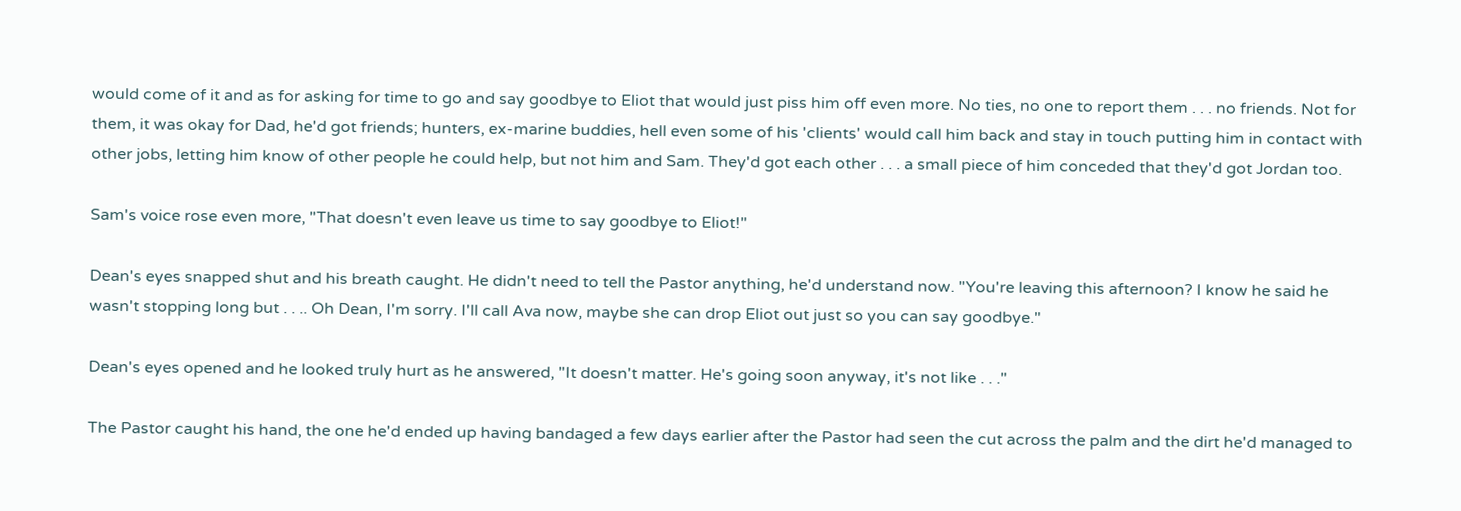would come of it and as for asking for time to go and say goodbye to Eliot that would just piss him off even more. No ties, no one to report them . . . no friends. Not for them, it was okay for Dad, he'd got friends; hunters, ex-marine buddies, hell even some of his 'clients' would call him back and stay in touch putting him in contact with other jobs, letting him know of other people he could help, but not him and Sam. They'd got each other . . . a small piece of him conceded that they'd got Jordan too.

Sam's voice rose even more, "That doesn't even leave us time to say goodbye to Eliot!"

Dean's eyes snapped shut and his breath caught. He didn't need to tell the Pastor anything, he'd understand now. "You're leaving this afternoon? I know he said he wasn't stopping long but . . .. Oh Dean, I'm sorry. I'll call Ava now, maybe she can drop Eliot out just so you can say goodbye."

Dean's eyes opened and he looked truly hurt as he answered, "It doesn't matter. He's going soon anyway, it's not like . . ."

The Pastor caught his hand, the one he'd ended up having bandaged a few days earlier after the Pastor had seen the cut across the palm and the dirt he'd managed to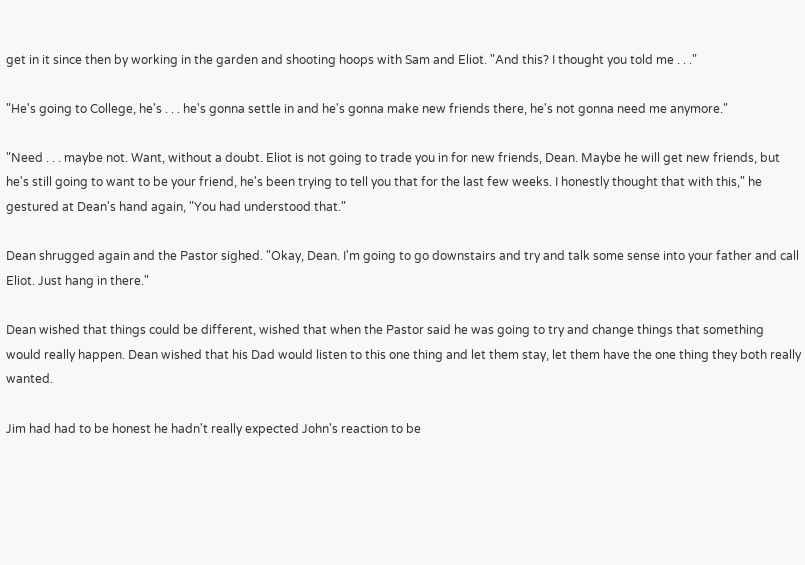get in it since then by working in the garden and shooting hoops with Sam and Eliot. "And this? I thought you told me . . ."

"He's going to College, he's . . . he's gonna settle in and he's gonna make new friends there, he's not gonna need me anymore."

"Need . . . maybe not. Want, without a doubt. Eliot is not going to trade you in for new friends, Dean. Maybe he will get new friends, but he's still going to want to be your friend, he's been trying to tell you that for the last few weeks. I honestly thought that with this," he gestured at Dean's hand again, "You had understood that."

Dean shrugged again and the Pastor sighed. "Okay, Dean. I'm going to go downstairs and try and talk some sense into your father and call Eliot. Just hang in there."

Dean wished that things could be different, wished that when the Pastor said he was going to try and change things that something would really happen. Dean wished that his Dad would listen to this one thing and let them stay, let them have the one thing they both really wanted.

Jim had had to be honest he hadn't really expected John's reaction to be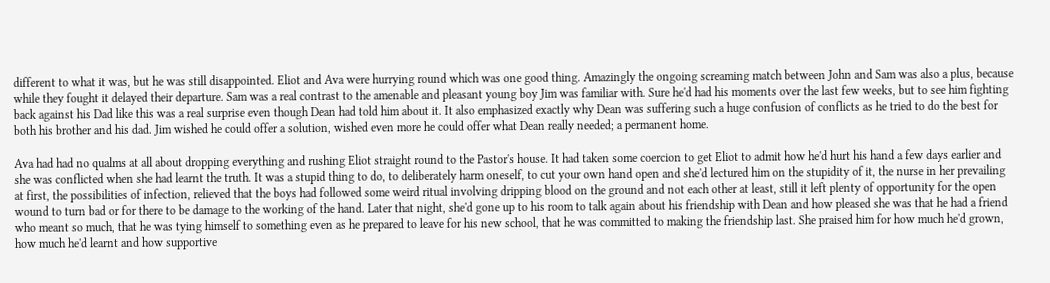different to what it was, but he was still disappointed. Eliot and Ava were hurrying round which was one good thing. Amazingly the ongoing screaming match between John and Sam was also a plus, because while they fought it delayed their departure. Sam was a real contrast to the amenable and pleasant young boy Jim was familiar with. Sure he'd had his moments over the last few weeks, but to see him fighting back against his Dad like this was a real surprise even though Dean had told him about it. It also emphasized exactly why Dean was suffering such a huge confusion of conflicts as he tried to do the best for both his brother and his dad. Jim wished he could offer a solution, wished even more he could offer what Dean really needed; a permanent home.

Ava had had no qualms at all about dropping everything and rushing Eliot straight round to the Pastor's house. It had taken some coercion to get Eliot to admit how he'd hurt his hand a few days earlier and she was conflicted when she had learnt the truth. It was a stupid thing to do, to deliberately harm oneself, to cut your own hand open and she'd lectured him on the stupidity of it, the nurse in her prevailing at first, the possibilities of infection, relieved that the boys had followed some weird ritual involving dripping blood on the ground and not each other at least, still it left plenty of opportunity for the open wound to turn bad or for there to be damage to the working of the hand. Later that night, she'd gone up to his room to talk again about his friendship with Dean and how pleased she was that he had a friend who meant so much, that he was tying himself to something even as he prepared to leave for his new school, that he was committed to making the friendship last. She praised him for how much he'd grown, how much he'd learnt and how supportive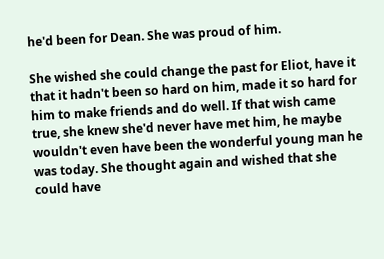he'd been for Dean. She was proud of him.

She wished she could change the past for Eliot, have it that it hadn't been so hard on him, made it so hard for him to make friends and do well. If that wish came true, she knew she'd never have met him, he maybe wouldn't even have been the wonderful young man he was today. She thought again and wished that she could have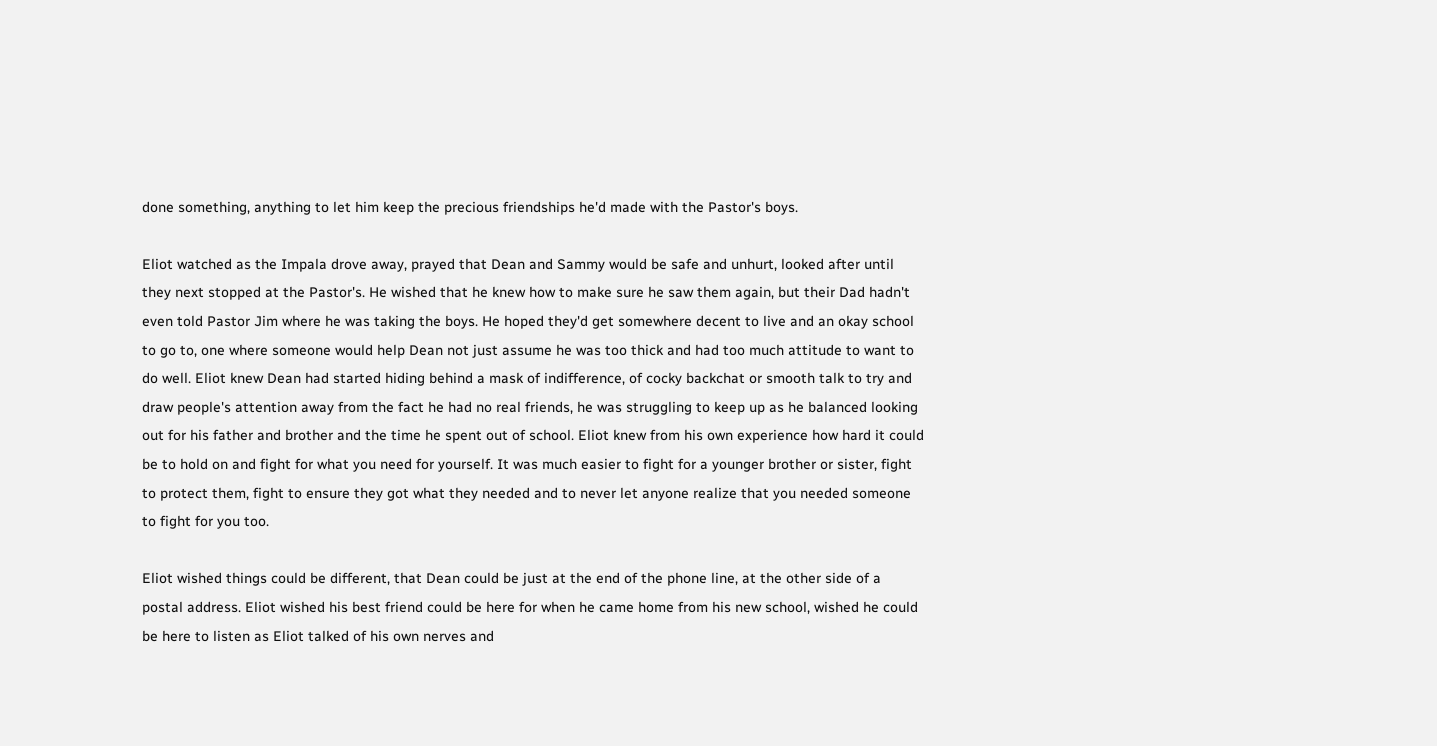done something, anything to let him keep the precious friendships he'd made with the Pastor's boys.

Eliot watched as the Impala drove away, prayed that Dean and Sammy would be safe and unhurt, looked after until they next stopped at the Pastor's. He wished that he knew how to make sure he saw them again, but their Dad hadn't even told Pastor Jim where he was taking the boys. He hoped they'd get somewhere decent to live and an okay school to go to, one where someone would help Dean not just assume he was too thick and had too much attitude to want to do well. Eliot knew Dean had started hiding behind a mask of indifference, of cocky backchat or smooth talk to try and draw people's attention away from the fact he had no real friends, he was struggling to keep up as he balanced looking out for his father and brother and the time he spent out of school. Eliot knew from his own experience how hard it could be to hold on and fight for what you need for yourself. It was much easier to fight for a younger brother or sister, fight to protect them, fight to ensure they got what they needed and to never let anyone realize that you needed someone to fight for you too.

Eliot wished things could be different, that Dean could be just at the end of the phone line, at the other side of a postal address. Eliot wished his best friend could be here for when he came home from his new school, wished he could be here to listen as Eliot talked of his own nerves and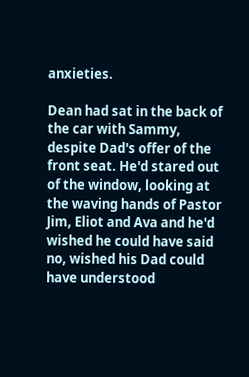anxieties.

Dean had sat in the back of the car with Sammy, despite Dad's offer of the front seat. He'd stared out of the window, looking at the waving hands of Pastor Jim, Eliot and Ava and he'd wished he could have said no, wished his Dad could have understood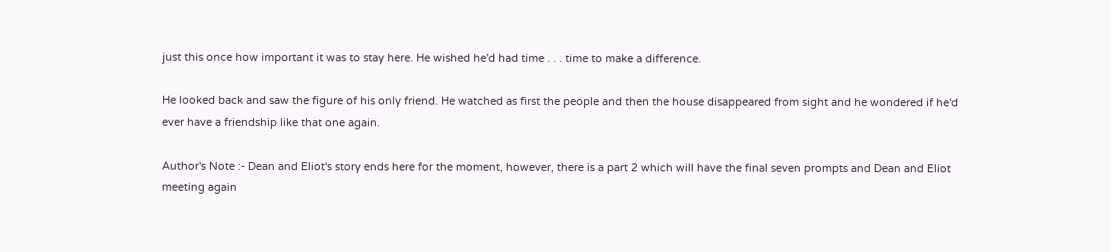just this once how important it was to stay here. He wished he'd had time . . . time to make a difference.

He looked back and saw the figure of his only friend. He watched as first the people and then the house disappeared from sight and he wondered if he'd ever have a friendship like that one again.

Author's Note :- Dean and Eliot's story ends here for the moment, however, there is a part 2 which will have the final seven prompts and Dean and Eliot meeting again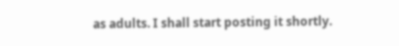as adults. I shall start posting it shortly.